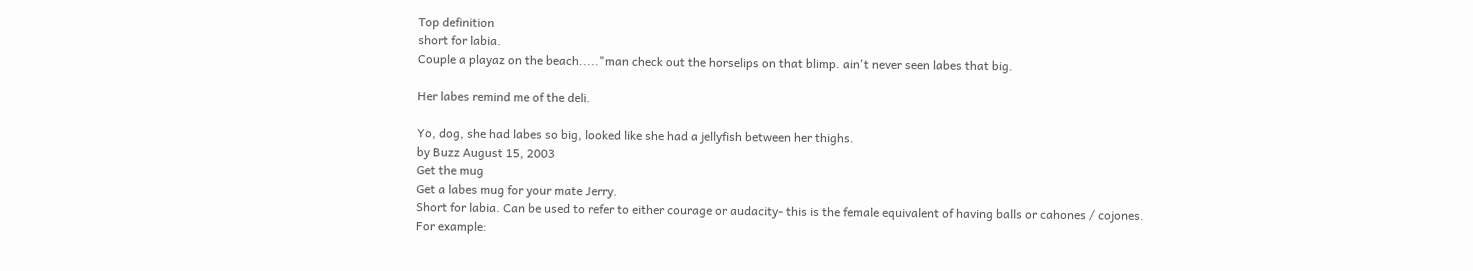Top definition
short for labia.
Couple a playaz on the beach....."man check out the horselips on that blimp. ain't never seen labes that big.

Her labes remind me of the deli.

Yo, dog, she had labes so big, looked like she had a jellyfish between her thighs.
by Buzz August 15, 2003
Get the mug
Get a labes mug for your mate Jerry.
Short for labia. Can be used to refer to either courage or audacity- this is the female equivalent of having balls or cahones / cojones.
For example: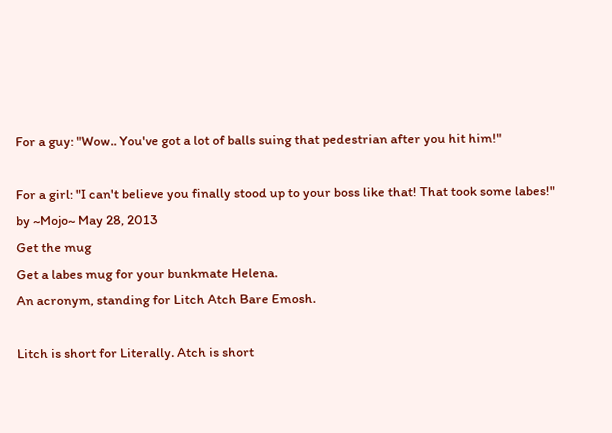For a guy: "Wow.. You've got a lot of balls suing that pedestrian after you hit him!"

For a girl: "I can't believe you finally stood up to your boss like that! That took some labes!"
by ~Mojo~ May 28, 2013
Get the mug
Get a labes mug for your bunkmate Helena.
An acronym, standing for Litch Atch Bare Emosh.

Litch is short for Literally. Atch is short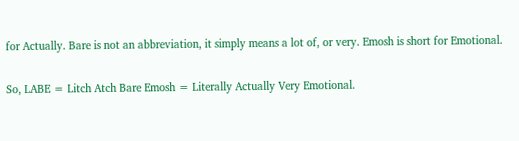for Actually. Bare is not an abbreviation, it simply means a lot of, or very. Emosh is short for Emotional.

So, LABE = Litch Atch Bare Emosh = Literally Actually Very Emotional.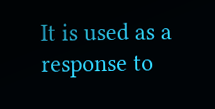It is used as a response to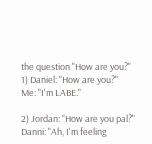the question "How are you?"
1) Daniel: "How are you?"
Me: "I'm LABE."

2) Jordan: "How are you pal?"
Danni: "Ah, I'm feeling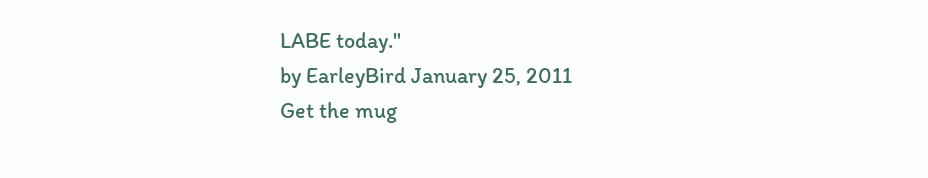LABE today."
by EarleyBird January 25, 2011
Get the mug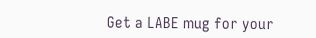Get a LABE mug for your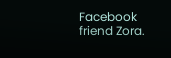Facebook friend Zora.